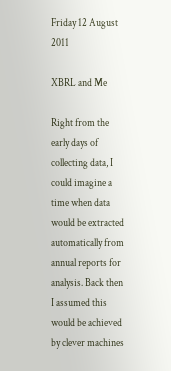Friday 12 August 2011

XBRL and Me

Right from the early days of collecting data, I could imagine a time when data would be extracted automatically from annual reports for analysis. Back then I assumed this would be achieved by clever machines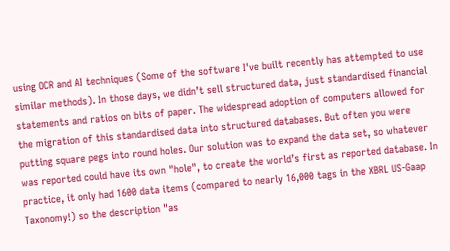using OCR and AI techniques (Some of the software I've built recently has attempted to use similar methods). In those days, we didn’t sell structured data, just standardised financial statements and ratios on bits of paper. The widespread adoption of computers allowed for the migration of this standardised data into structured databases. But often you were putting square pegs into round holes. Our solution was to expand the data set, so whatever was reported could have its own "hole", to create the world’s first as reported database. In practice, it only had 1600 data items (compared to nearly 16,000 tags in the XBRL US-Gaap Taxonomy!) so the description "as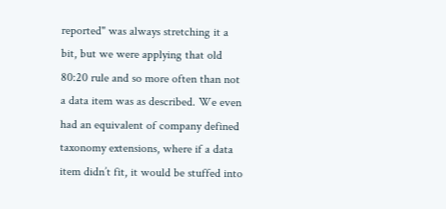reported" was always stretching it a bit, but we were applying that old 80:20 rule and so more often than not a data item was as described. We even had an equivalent of company defined taxonomy extensions, where if a data item didn’t fit, it would be stuffed into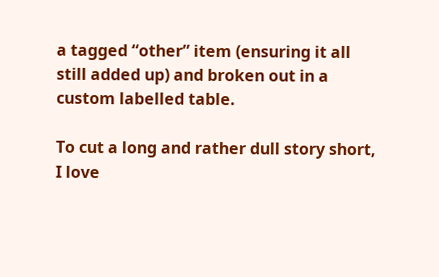a tagged “other” item (ensuring it all still added up) and broken out in a custom labelled table.

To cut a long and rather dull story short, I love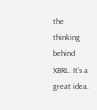the thinking behind XBRL. It’s a great idea.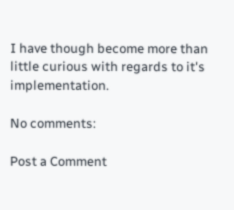I have though become more than little curious with regards to it's implementation.

No comments:

Post a Comment